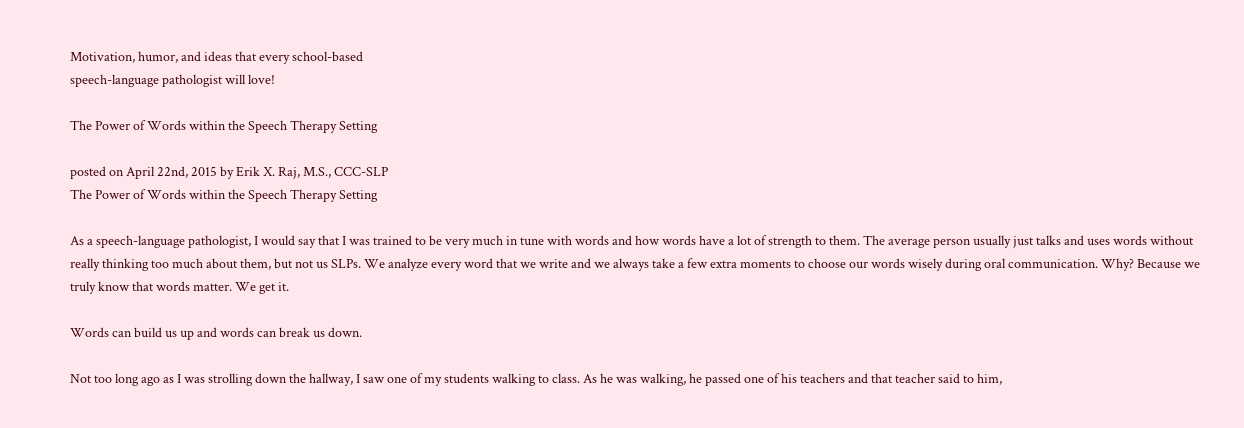Motivation, humor, and ideas that every school-based
speech-language pathologist will love!

The Power of Words within the Speech Therapy Setting

posted on April 22nd, 2015 by Erik X. Raj, M.S., CCC-SLP
The Power of Words within the Speech Therapy Setting

As a speech-language pathologist, I would say that I was trained to be very much in tune with words and how words have a lot of strength to them. The average person usually just talks and uses words without really thinking too much about them, but not us SLPs. We analyze every word that we write and we always take a few extra moments to choose our words wisely during oral communication. Why? Because we truly know that words matter. We get it.

Words can build us up and words can break us down.

Not too long ago as I was strolling down the hallway, I saw one of my students walking to class. As he was walking, he passed one of his teachers and that teacher said to him,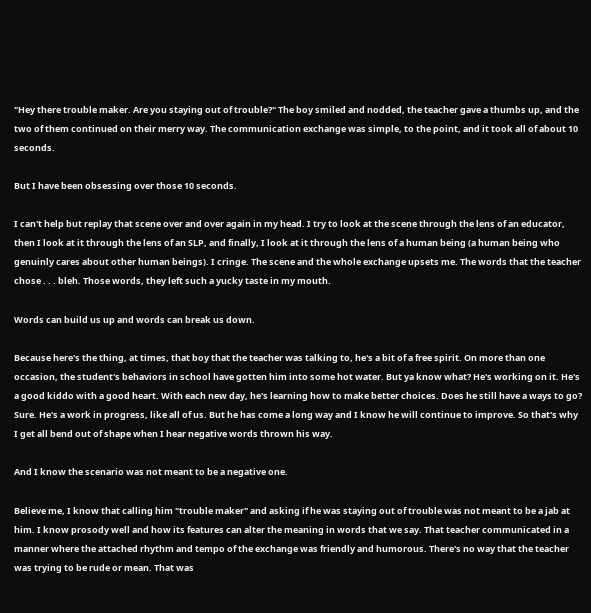"Hey there trouble maker. Are you staying out of trouble?" The boy smiled and nodded, the teacher gave a thumbs up, and the two of them continued on their merry way. The communication exchange was simple, to the point, and it took all of about 10 seconds.

But I have been obsessing over those 10 seconds.

I can't help but replay that scene over and over again in my head. I try to look at the scene through the lens of an educator, then I look at it through the lens of an SLP, and finally, I look at it through the lens of a human being (a human being who genuinly cares about other human beings). I cringe. The scene and the whole exchange upsets me. The words that the teacher chose . . . bleh. Those words, they left such a yucky taste in my mouth.

Words can build us up and words can break us down.

Because here's the thing, at times, that boy that the teacher was talking to, he's a bit of a free spirit. On more than one occasion, the student's behaviors in school have gotten him into some hot water. But ya know what? He's working on it. He's a good kiddo with a good heart. With each new day, he's learning how to make better choices. Does he still have a ways to go? Sure. He's a work in progress, like all of us. But he has come a long way and I know he will continue to improve. So that's why I get all bend out of shape when I hear negative words thrown his way.

And I know the scenario was not meant to be a negative one.

Believe me, I know that calling him "trouble maker" and asking if he was staying out of trouble was not meant to be a jab at him. I know prosody well and how its features can alter the meaning in words that we say. That teacher communicated in a manner where the attached rhythm and tempo of the exchange was friendly and humorous. There's no way that the teacher was trying to be rude or mean. That was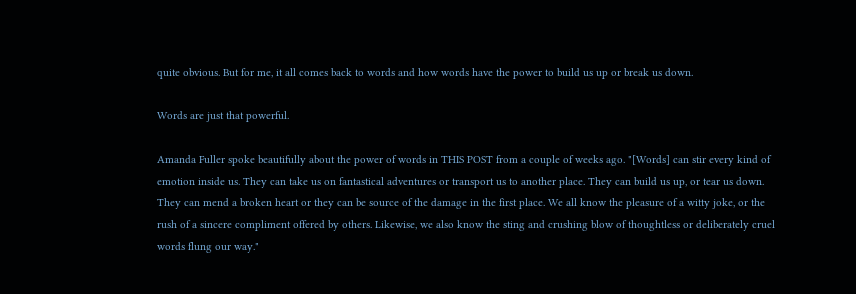quite obvious. But for me, it all comes back to words and how words have the power to build us up or break us down.

Words are just that powerful.

Amanda Fuller spoke beautifully about the power of words in THIS POST from a couple of weeks ago. "[Words] can stir every kind of emotion inside us. They can take us on fantastical adventures or transport us to another place. They can build us up, or tear us down. They can mend a broken heart or they can be source of the damage in the first place. We all know the pleasure of a witty joke, or the rush of a sincere compliment offered by others. Likewise, we also know the sting and crushing blow of thoughtless or deliberately cruel words flung our way."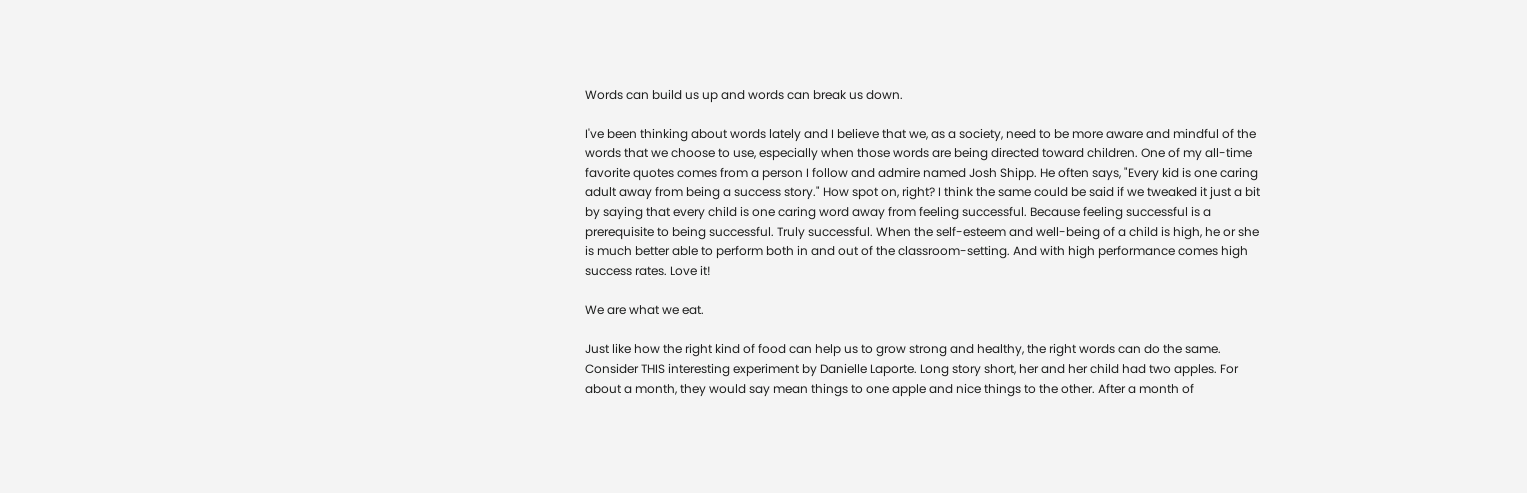Words can build us up and words can break us down.

I've been thinking about words lately and I believe that we, as a society, need to be more aware and mindful of the words that we choose to use, especially when those words are being directed toward children. One of my all-time favorite quotes comes from a person I follow and admire named Josh Shipp. He often says, "Every kid is one caring adult away from being a success story." How spot on, right? I think the same could be said if we tweaked it just a bit by saying that every child is one caring word away from feeling successful. Because feeling successful is a prerequisite to being successful. Truly successful. When the self-esteem and well-being of a child is high, he or she is much better able to perform both in and out of the classroom-setting. And with high performance comes high success rates. Love it!

We are what we eat.

Just like how the right kind of food can help us to grow strong and healthy, the right words can do the same. Consider THIS interesting experiment by Danielle Laporte. Long story short, her and her child had two apples. For about a month, they would say mean things to one apple and nice things to the other. After a month of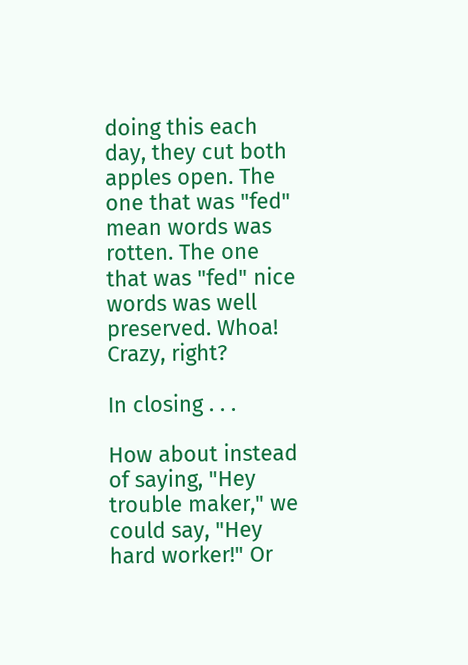doing this each day, they cut both apples open. The one that was "fed" mean words was rotten. The one that was "fed" nice words was well preserved. Whoa! Crazy, right?

In closing . . .

How about instead of saying, "Hey trouble maker," we could say, "Hey hard worker!" Or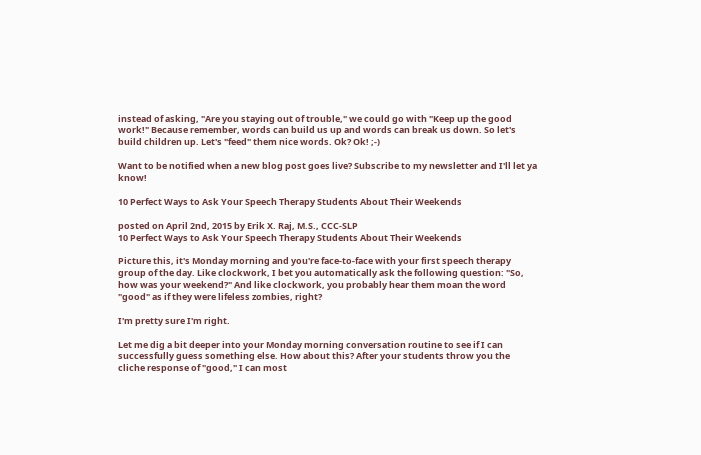instead of asking, "Are you staying out of trouble," we could go with "Keep up the good work!" Because remember, words can build us up and words can break us down. So let's build children up. Let's "feed" them nice words. Ok? Ok! ;-)

Want to be notified when a new blog post goes live? Subscribe to my newsletter and I'll let ya know!

10 Perfect Ways to Ask Your Speech Therapy Students About Their Weekends

posted on April 2nd, 2015 by Erik X. Raj, M.S., CCC-SLP
10 Perfect Ways to Ask Your Speech Therapy Students About Their Weekends

Picture this, it's Monday morning and you're face-to-face with your first speech therapy group of the day. Like clockwork, I bet you automatically ask the following question: "So, how was your weekend?" And like clockwork, you probably hear them moan the word "good" as if they were lifeless zombies, right?

I'm pretty sure I'm right.

Let me dig a bit deeper into your Monday morning conversation routine to see if I can successfully guess something else. How about this? After your students throw you the cliche response of "good," I can most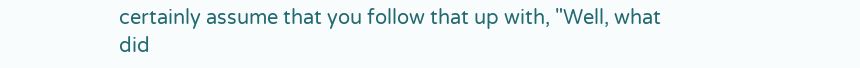certainly assume that you follow that up with, "Well, what did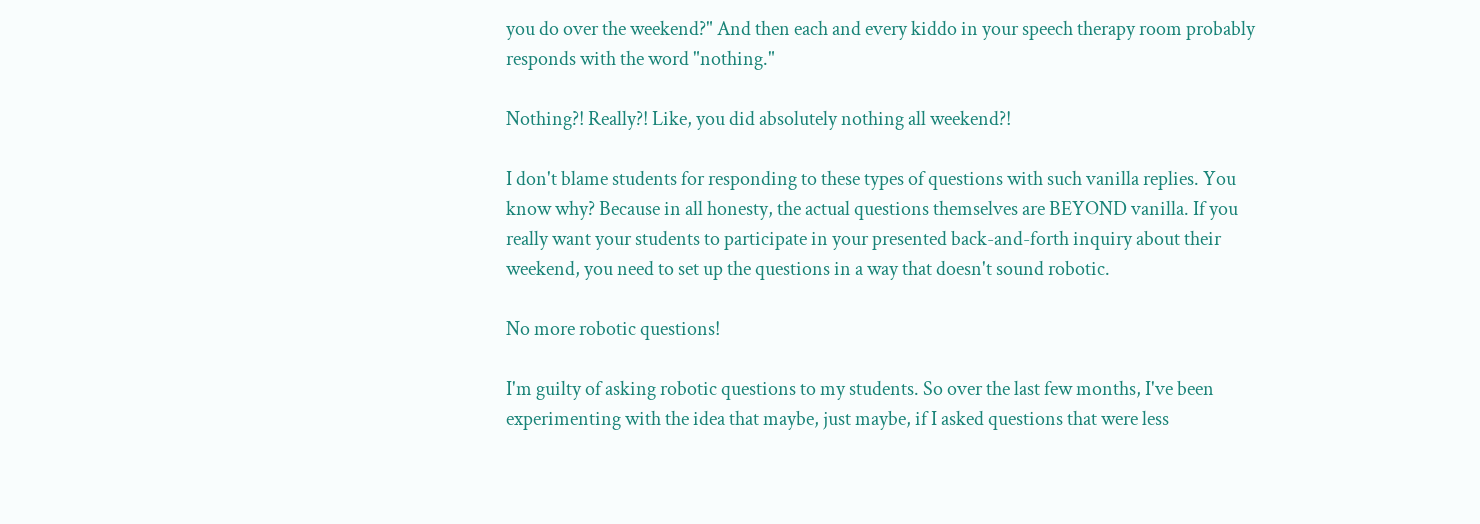you do over the weekend?" And then each and every kiddo in your speech therapy room probably responds with the word "nothing."

Nothing?! Really?! Like, you did absolutely nothing all weekend?!

I don't blame students for responding to these types of questions with such vanilla replies. You know why? Because in all honesty, the actual questions themselves are BEYOND vanilla. If you really want your students to participate in your presented back-and-forth inquiry about their weekend, you need to set up the questions in a way that doesn't sound robotic.

No more robotic questions!

I'm guilty of asking robotic questions to my students. So over the last few months, I've been experimenting with the idea that maybe, just maybe, if I asked questions that were less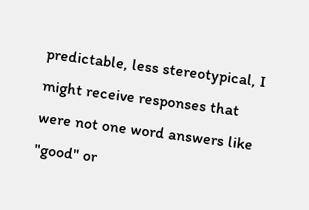predictable, less stereotypical, I might receive responses that were not one word answers like "good" or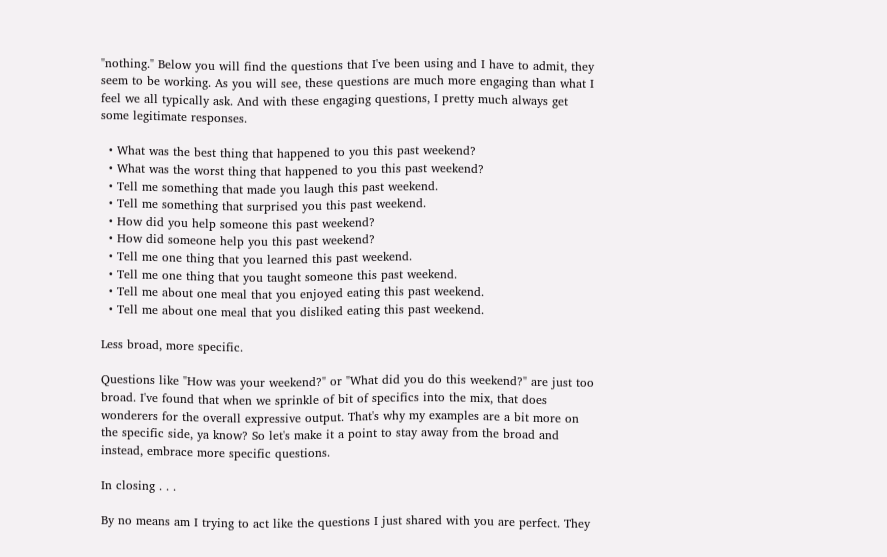"nothing." Below you will find the questions that I've been using and I have to admit, they seem to be working. As you will see, these questions are much more engaging than what I feel we all typically ask. And with these engaging questions, I pretty much always get some legitimate responses.

  • What was the best thing that happened to you this past weekend?
  • What was the worst thing that happened to you this past weekend?
  • Tell me something that made you laugh this past weekend.
  • Tell me something that surprised you this past weekend.
  • How did you help someone this past weekend?
  • How did someone help you this past weekend?
  • Tell me one thing that you learned this past weekend.
  • Tell me one thing that you taught someone this past weekend.
  • Tell me about one meal that you enjoyed eating this past weekend.
  • Tell me about one meal that you disliked eating this past weekend.

Less broad, more specific.

Questions like "How was your weekend?" or "What did you do this weekend?" are just too broad. I've found that when we sprinkle of bit of specifics into the mix, that does wonderers for the overall expressive output. That's why my examples are a bit more on the specific side, ya know? So let's make it a point to stay away from the broad and instead, embrace more specific questions.

In closing . . .

By no means am I trying to act like the questions I just shared with you are perfect. They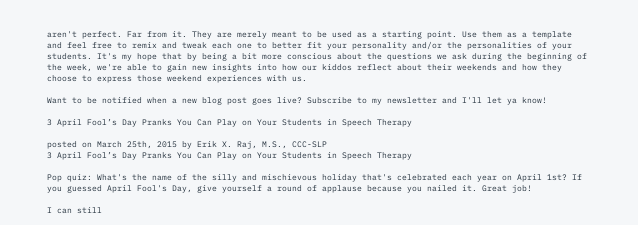aren't perfect. Far from it. They are merely meant to be used as a starting point. Use them as a template and feel free to remix and tweak each one to better fit your personality and/or the personalities of your students. It's my hope that by being a bit more conscious about the questions we ask during the beginning of the week, we're able to gain new insights into how our kiddos reflect about their weekends and how they choose to express those weekend experiences with us.

Want to be notified when a new blog post goes live? Subscribe to my newsletter and I'll let ya know!

3 April Fool’s Day Pranks You Can Play on Your Students in Speech Therapy

posted on March 25th, 2015 by Erik X. Raj, M.S., CCC-SLP
3 April Fool’s Day Pranks You Can Play on Your Students in Speech Therapy

Pop quiz: What's the name of the silly and mischievous holiday that's celebrated each year on April 1st? If you guessed April Fool's Day, give yourself a round of applause because you nailed it. Great job!

I can still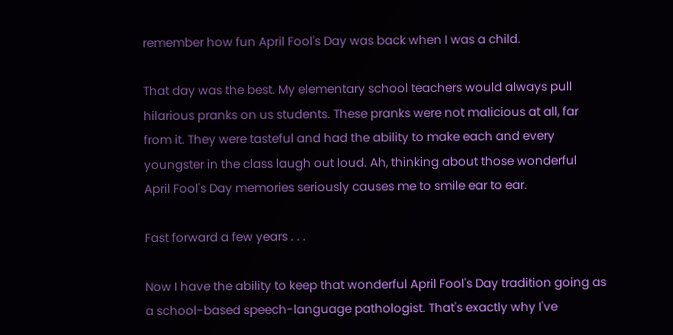remember how fun April Fool's Day was back when I was a child.

That day was the best. My elementary school teachers would always pull hilarious pranks on us students. These pranks were not malicious at all, far from it. They were tasteful and had the ability to make each and every youngster in the class laugh out loud. Ah, thinking about those wonderful April Fool's Day memories seriously causes me to smile ear to ear.

Fast forward a few years . . .

Now I have the ability to keep that wonderful April Fool's Day tradition going as a school-based speech-language pathologist. That's exactly why I've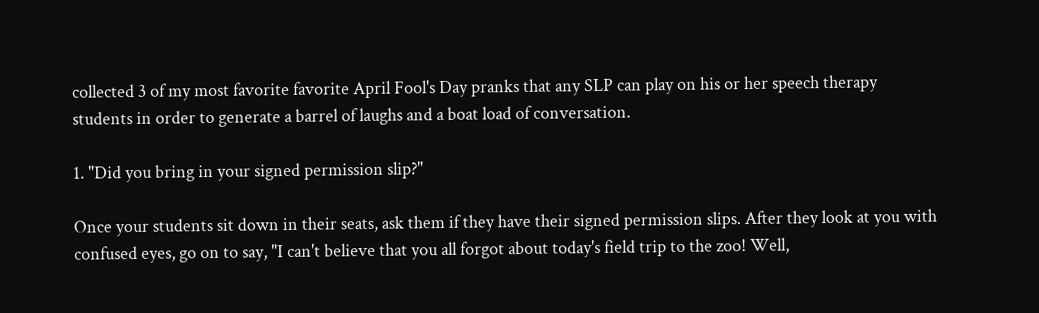collected 3 of my most favorite favorite April Fool's Day pranks that any SLP can play on his or her speech therapy students in order to generate a barrel of laughs and a boat load of conversation.

1. "Did you bring in your signed permission slip?"

Once your students sit down in their seats, ask them if they have their signed permission slips. After they look at you with confused eyes, go on to say, "I can't believe that you all forgot about today's field trip to the zoo! Well,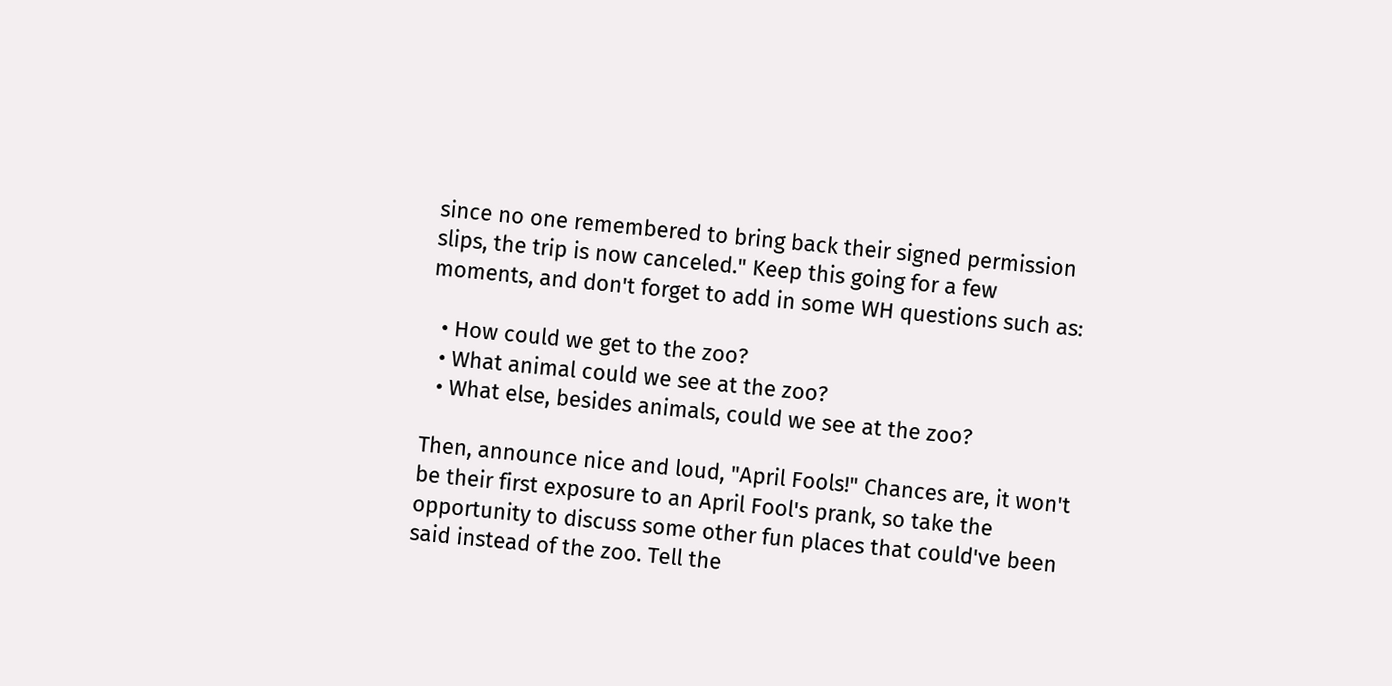since no one remembered to bring back their signed permission slips, the trip is now canceled." Keep this going for a few moments, and don't forget to add in some WH questions such as:

  • How could we get to the zoo?
  • What animal could we see at the zoo?
  • What else, besides animals, could we see at the zoo?

Then, announce nice and loud, "April Fools!" Chances are, it won't be their first exposure to an April Fool's prank, so take the opportunity to discuss some other fun places that could've been said instead of the zoo. Tell the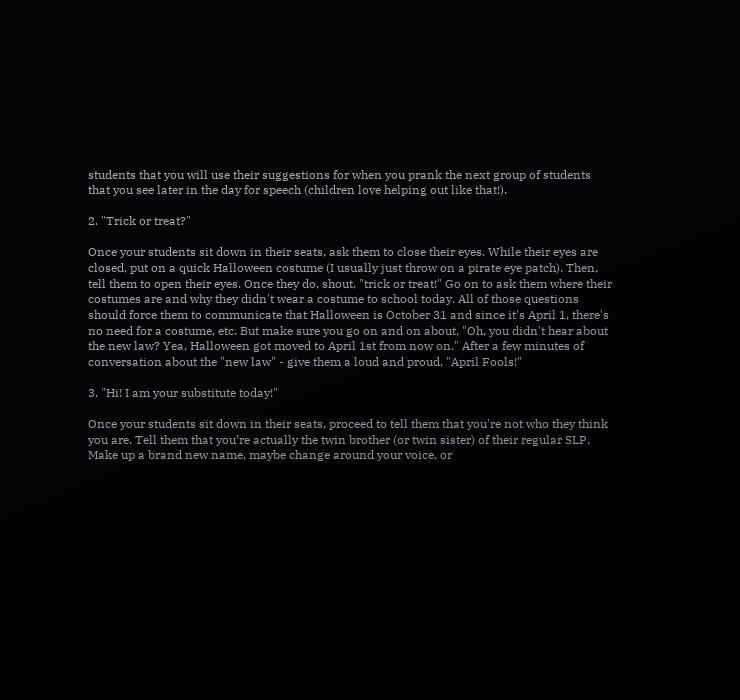students that you will use their suggestions for when you prank the next group of students that you see later in the day for speech (children love helping out like that!).

2. "Trick or treat?"

Once your students sit down in their seats, ask them to close their eyes. While their eyes are closed, put on a quick Halloween costume (I usually just throw on a pirate eye patch). Then, tell them to open their eyes. Once they do, shout, "trick or treat!" Go on to ask them where their costumes are and why they didn't wear a costume to school today. All of those questions should force them to communicate that Halloween is October 31 and since it's April 1, there's no need for a costume, etc. But make sure you go on and on about, "Oh, you didn't hear about the new law? Yea, Halloween got moved to April 1st from now on." After a few minutes of conversation about the "new law" - give them a loud and proud, "April Fools!"

3. "Hi! I am your substitute today!"

Once your students sit down in their seats, proceed to tell them that you're not who they think you are. Tell them that you’re actually the twin brother (or twin sister) of their regular SLP. Make up a brand new name, maybe change around your voice, or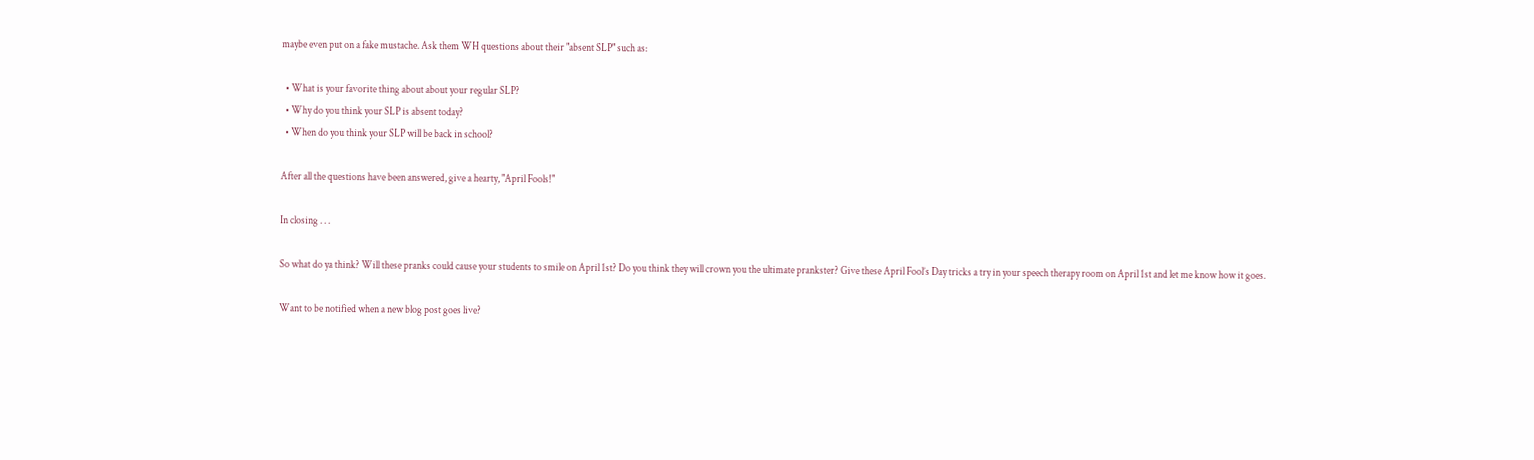maybe even put on a fake mustache. Ask them WH questions about their "absent SLP" such as:

  • What is your favorite thing about about your regular SLP?
  • Why do you think your SLP is absent today?
  • When do you think your SLP will be back in school?

After all the questions have been answered, give a hearty, "April Fools!"

In closing . . .

So what do ya think? Will these pranks could cause your students to smile on April 1st? Do you think they will crown you the ultimate prankster? Give these April Fool’s Day tricks a try in your speech therapy room on April 1st and let me know how it goes.

Want to be notified when a new blog post goes live?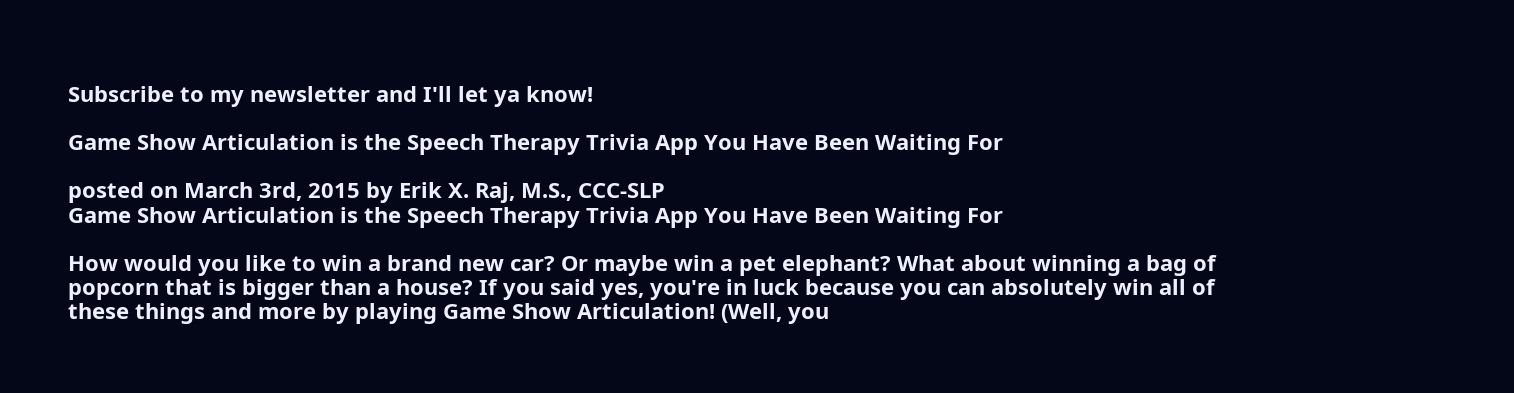Subscribe to my newsletter and I'll let ya know!

Game Show Articulation is the Speech Therapy Trivia App You Have Been Waiting For

posted on March 3rd, 2015 by Erik X. Raj, M.S., CCC-SLP
Game Show Articulation is the Speech Therapy Trivia App You Have Been Waiting For

How would you like to win a brand new car? Or maybe win a pet elephant? What about winning a bag of popcorn that is bigger than a house? If you said yes, you're in luck because you can absolutely win all of these things and more by playing Game Show Articulation! (Well, you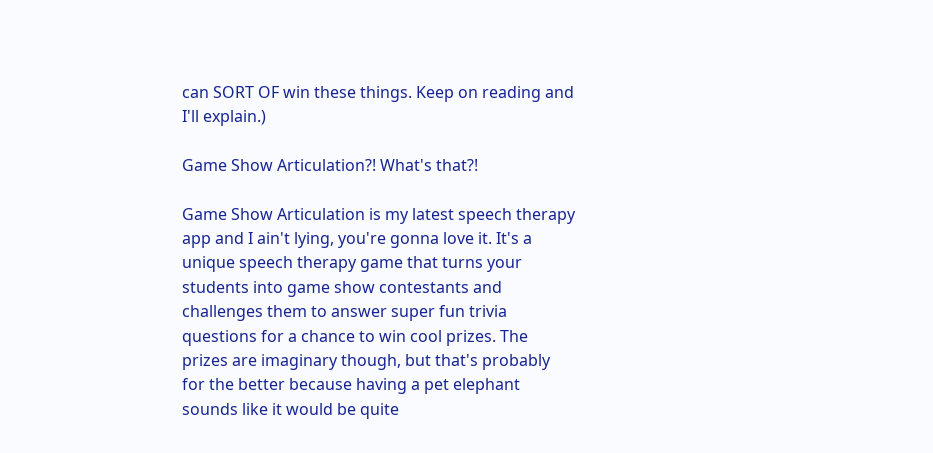can SORT OF win these things. Keep on reading and I'll explain.)

Game Show Articulation?! What's that?!

Game Show Articulation is my latest speech therapy app and I ain't lying, you're gonna love it. It's a unique speech therapy game that turns your students into game show contestants and challenges them to answer super fun trivia questions for a chance to win cool prizes. The prizes are imaginary though, but that's probably for the better because having a pet elephant sounds like it would be quite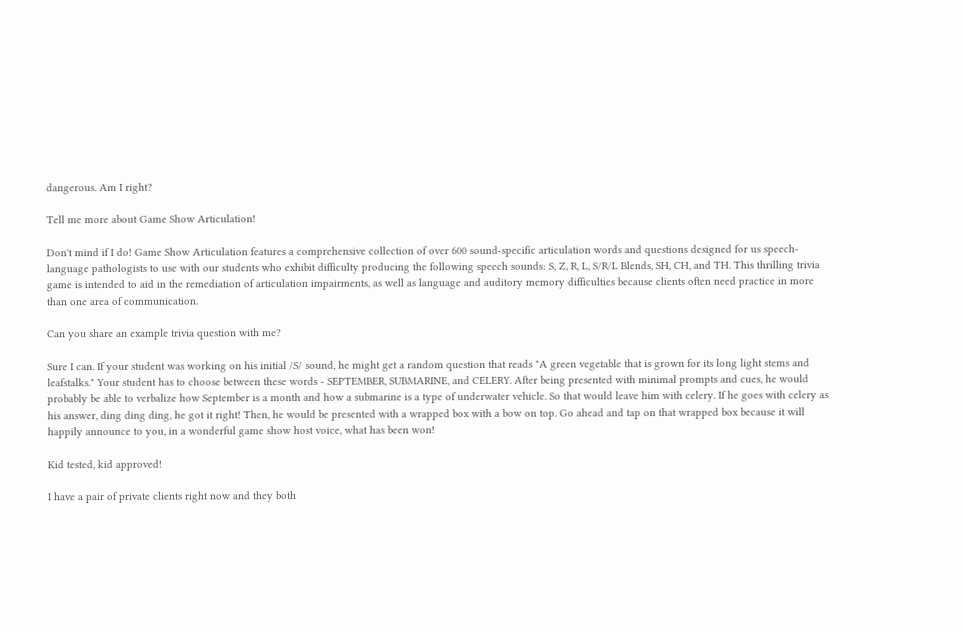dangerous. Am I right?

Tell me more about Game Show Articulation!

Don't mind if I do! Game Show Articulation features a comprehensive collection of over 600 sound-specific articulation words and questions designed for us speech-language pathologists to use with our students who exhibit difficulty producing the following speech sounds: S, Z, R, L, S/R/L Blends, SH, CH, and TH. This thrilling trivia game is intended to aid in the remediation of articulation impairments, as well as language and auditory memory difficulties because clients often need practice in more than one area of communication.

Can you share an example trivia question with me?

Sure I can. If your student was working on his initial /S/ sound, he might get a random question that reads "A green vegetable that is grown for its long light stems and leafstalks." Your student has to choose between these words - SEPTEMBER, SUBMARINE, and CELERY. After being presented with minimal prompts and cues, he would probably be able to verbalize how September is a month and how a submarine is a type of underwater vehicle. So that would leave him with celery. If he goes with celery as his answer, ding ding ding, he got it right! Then, he would be presented with a wrapped box with a bow on top. Go ahead and tap on that wrapped box because it will happily announce to you, in a wonderful game show host voice, what has been won!

Kid tested, kid approved!

I have a pair of private clients right now and they both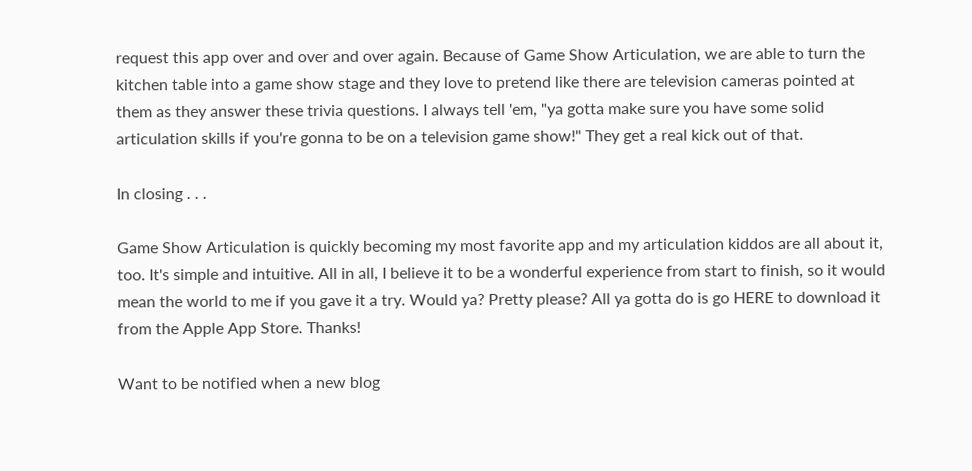request this app over and over and over again. Because of Game Show Articulation, we are able to turn the kitchen table into a game show stage and they love to pretend like there are television cameras pointed at them as they answer these trivia questions. I always tell 'em, "ya gotta make sure you have some solid articulation skills if you're gonna to be on a television game show!" They get a real kick out of that.

In closing . . .

Game Show Articulation is quickly becoming my most favorite app and my articulation kiddos are all about it, too. It's simple and intuitive. All in all, I believe it to be a wonderful experience from start to finish, so it would mean the world to me if you gave it a try. Would ya? Pretty please? All ya gotta do is go HERE to download it from the Apple App Store. Thanks!

Want to be notified when a new blog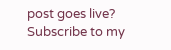post goes live? Subscribe to my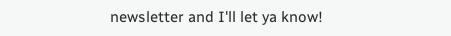newsletter and I'll let ya know!